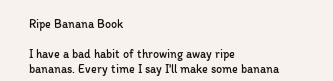Ripe Banana Book

I have a bad habit of throwing away ripe bananas. Every time I say I'll make some banana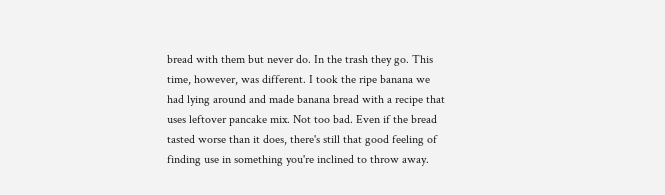bread with them but never do. In the trash they go. This time, however, was different. I took the ripe banana we had lying around and made banana bread with a recipe that uses leftover pancake mix. Not too bad. Even if the bread tasted worse than it does, there's still that good feeling of finding use in something you're inclined to throw away.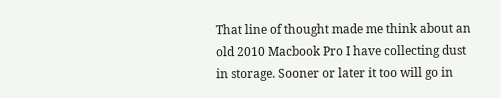That line of thought made me think about an old 2010 Macbook Pro I have collecting dust in storage. Sooner or later it too will go in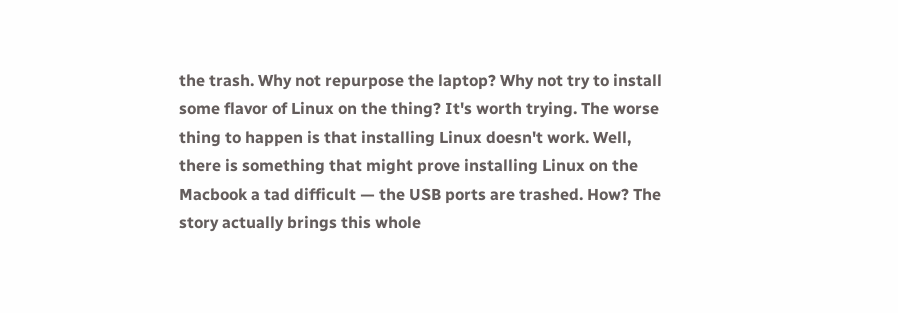the trash. Why not repurpose the laptop? Why not try to install some flavor of Linux on the thing? It's worth trying. The worse thing to happen is that installing Linux doesn't work. Well, there is something that might prove installing Linux on the Macbook a tad difficult — the USB ports are trashed. How? The story actually brings this whole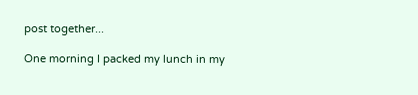post together...

One morning I packed my lunch in my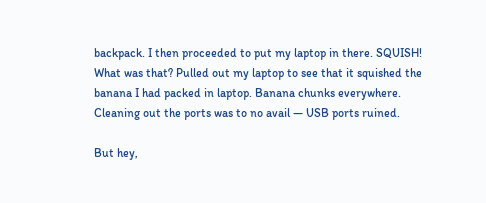backpack. I then proceeded to put my laptop in there. SQUISH! What was that? Pulled out my laptop to see that it squished the banana I had packed in laptop. Banana chunks everywhere. Cleaning out the ports was to no avail — USB ports ruined.

But hey,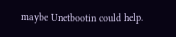maybe Unetbootin could help.